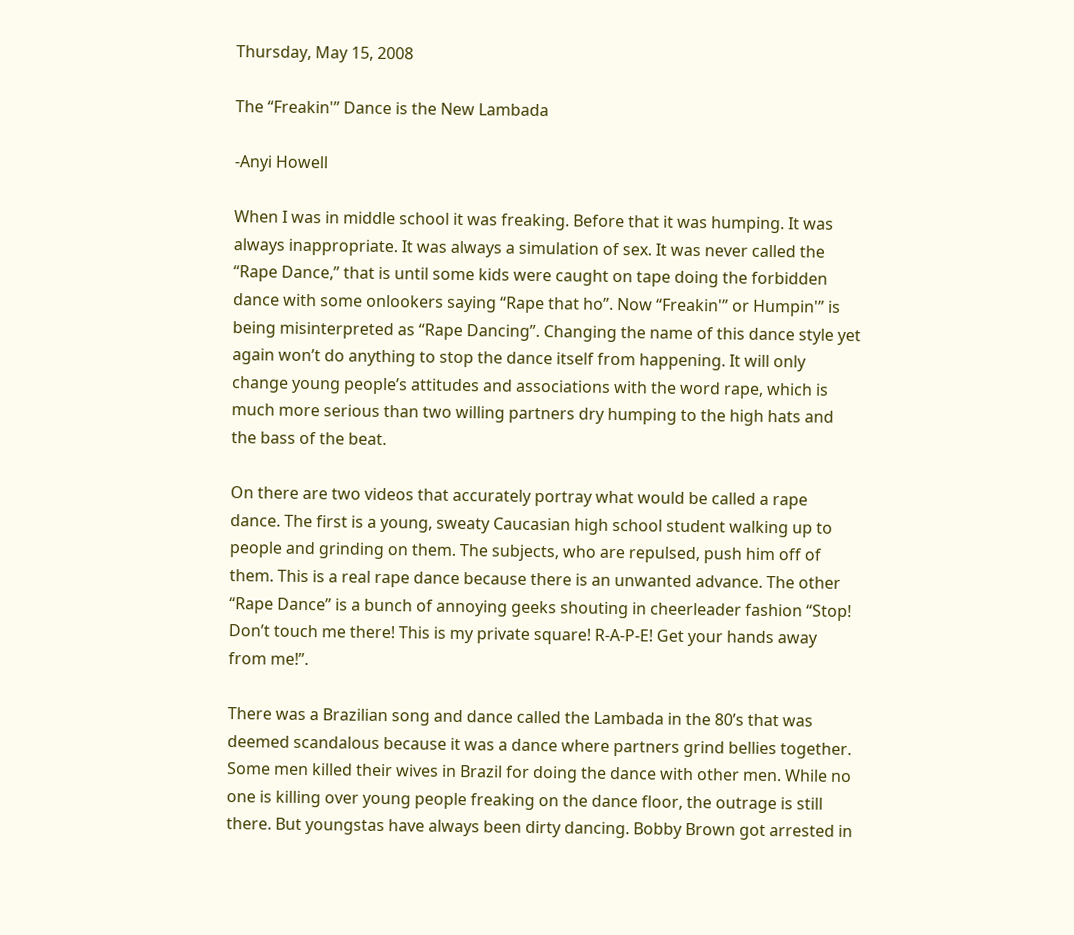Thursday, May 15, 2008

The “Freakin'” Dance is the New Lambada

-Anyi Howell

When I was in middle school it was freaking. Before that it was humping. It was always inappropriate. It was always a simulation of sex. It was never called the “Rape Dance,” that is until some kids were caught on tape doing the forbidden dance with some onlookers saying “Rape that ho”. Now “Freakin'” or Humpin'” is being misinterpreted as “Rape Dancing”. Changing the name of this dance style yet again won’t do anything to stop the dance itself from happening. It will only change young people’s attitudes and associations with the word rape, which is much more serious than two willing partners dry humping to the high hats and the bass of the beat.

On there are two videos that accurately portray what would be called a rape dance. The first is a young, sweaty Caucasian high school student walking up to people and grinding on them. The subjects, who are repulsed, push him off of them. This is a real rape dance because there is an unwanted advance. The other “Rape Dance” is a bunch of annoying geeks shouting in cheerleader fashion “Stop! Don’t touch me there! This is my private square! R-A-P-E! Get your hands away from me!”.

There was a Brazilian song and dance called the Lambada in the 80’s that was deemed scandalous because it was a dance where partners grind bellies together. Some men killed their wives in Brazil for doing the dance with other men. While no one is killing over young people freaking on the dance floor, the outrage is still there. But youngstas have always been dirty dancing. Bobby Brown got arrested in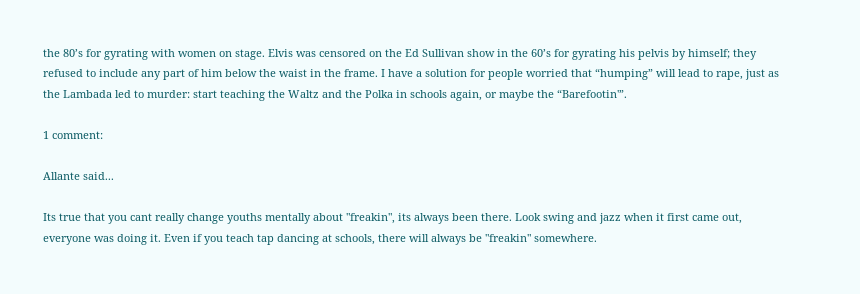the 80’s for gyrating with women on stage. Elvis was censored on the Ed Sullivan show in the 60’s for gyrating his pelvis by himself; they refused to include any part of him below the waist in the frame. I have a solution for people worried that “humping” will lead to rape, just as the Lambada led to murder: start teaching the Waltz and the Polka in schools again, or maybe the “Barefootin'”.

1 comment:

Allante said...

Its true that you cant really change youths mentally about "freakin", its always been there. Look swing and jazz when it first came out, everyone was doing it. Even if you teach tap dancing at schools, there will always be "freakin" somewhere.